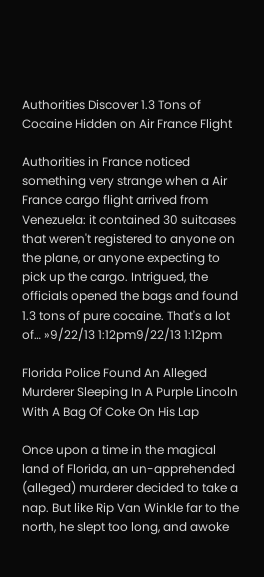Authorities Discover 1.3 Tons of Cocaine Hidden on Air France Flight

Authorities in France noticed something very strange when a Air France cargo flight arrived from Venezuela: it contained 30 suitcases that weren't registered to anyone on the plane, or anyone expecting to pick up the cargo. Intrigued, the officials opened the bags and found 1.3 tons of pure cocaine. That's a lot of… »9/22/13 1:12pm9/22/13 1:12pm

Florida Police Found An Alleged Murderer Sleeping In A Purple Lincoln With A Bag Of Coke On His Lap

Once upon a time in the magical land of Florida, an un-apprehended (alleged) murderer decided to take a nap. But like Rip Van Winkle far to the north, he slept too long, and awoke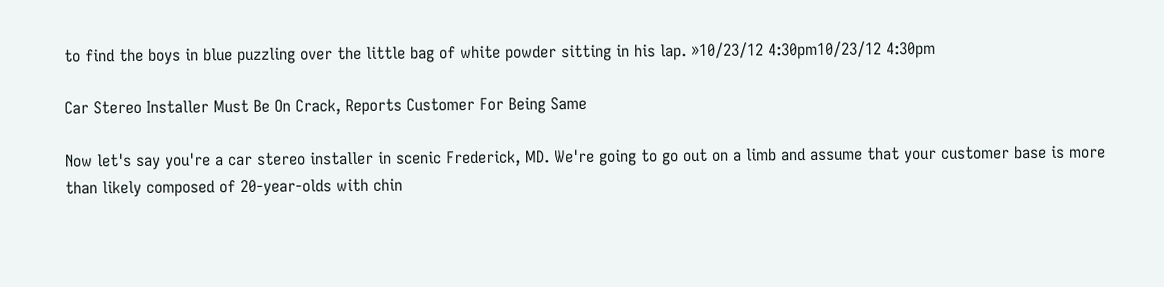to find the boys in blue puzzling over the little bag of white powder sitting in his lap. »10/23/12 4:30pm10/23/12 4:30pm

Car Stereo Installer Must Be On Crack, Reports Customer For Being Same

Now let's say you're a car stereo installer in scenic Frederick, MD. We're going to go out on a limb and assume that your customer base is more than likely composed of 20-year-olds with chin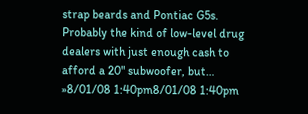strap beards and Pontiac G5s. Probably the kind of low-level drug dealers with just enough cash to afford a 20" subwoofer, but… »8/01/08 1:40pm8/01/08 1:40pm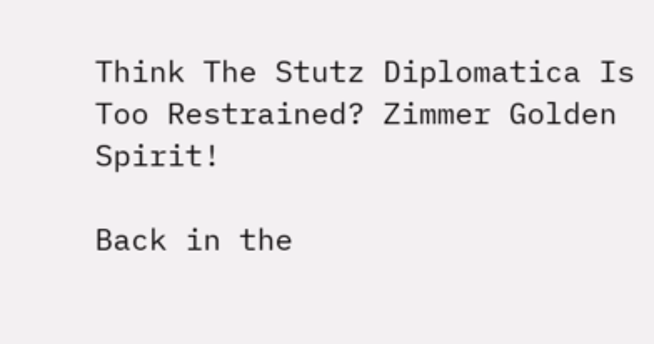Think The Stutz Diplomatica Is Too Restrained? Zimmer Golden Spirit!

Back in the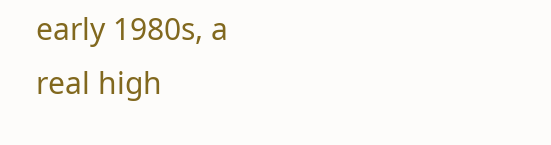early 1980s, a real high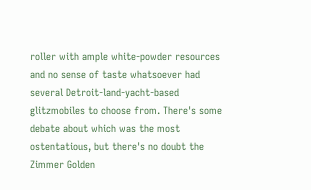roller with ample white-powder resources and no sense of taste whatsoever had several Detroit-land-yacht-based glitzmobiles to choose from. There's some debate about which was the most ostentatious, but there's no doubt the Zimmer Golden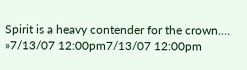Spirit is a heavy contender for the crown.… »7/13/07 12:00pm7/13/07 12:00pm